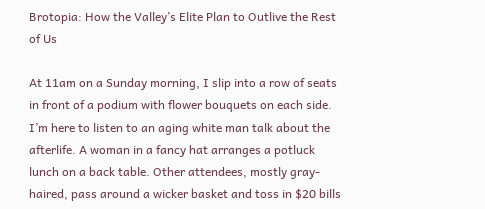Brotopia: How the Valley’s Elite Plan to Outlive the Rest of Us

At 11am on a Sunday morning, I slip into a row of seats in front of a podium with flower bouquets on each side. I’m here to listen to an aging white man talk about the afterlife. A woman in a fancy hat arranges a potluck lunch on a back table. Other attendees, mostly gray-haired, pass around a wicker basket and toss in $20 bills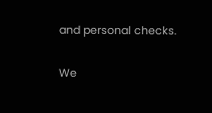and personal checks.

We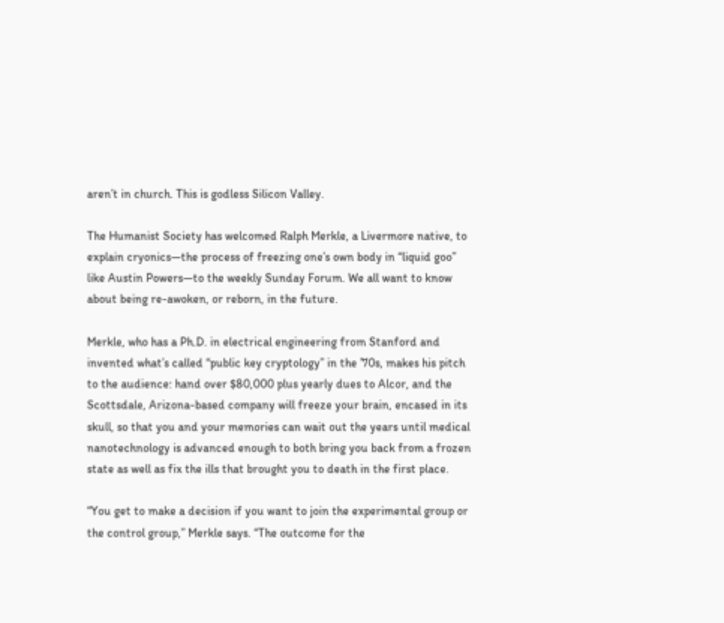aren’t in church. This is godless Silicon Valley.

The Humanist Society has welcomed Ralph Merkle, a Livermore native, to explain cryonics—the process of freezing one’s own body in “liquid goo” like Austin Powers—to the weekly Sunday Forum. We all want to know about being re-awoken, or reborn, in the future.

Merkle, who has a Ph.D. in electrical engineering from Stanford and invented what’s called “public key cryptology” in the ’70s, makes his pitch to the audience: hand over $80,000 plus yearly dues to Alcor, and the Scottsdale, Arizona-based company will freeze your brain, encased in its skull, so that you and your memories can wait out the years until medical nanotechnology is advanced enough to both bring you back from a frozen state as well as fix the ills that brought you to death in the first place.

“You get to make a decision if you want to join the experimental group or the control group,” Merkle says. “The outcome for the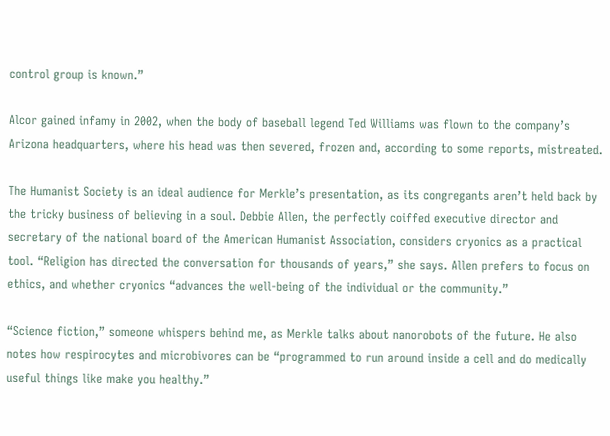control group is known.”

Alcor gained infamy in 2002, when the body of baseball legend Ted Williams was flown to the company’s Arizona headquarters, where his head was then severed, frozen and, according to some reports, mistreated.

The Humanist Society is an ideal audience for Merkle’s presentation, as its congregants aren’t held back by the tricky business of believing in a soul. Debbie Allen, the perfectly coiffed executive director and secretary of the national board of the American Humanist Association, considers cryonics as a practical tool. “Religion has directed the conversation for thousands of years,” she says. Allen prefers to focus on ethics, and whether cryonics “advances the well-being of the individual or the community.”

“Science fiction,” someone whispers behind me, as Merkle talks about nanorobots of the future. He also notes how respirocytes and microbivores can be “programmed to run around inside a cell and do medically useful things like make you healthy.”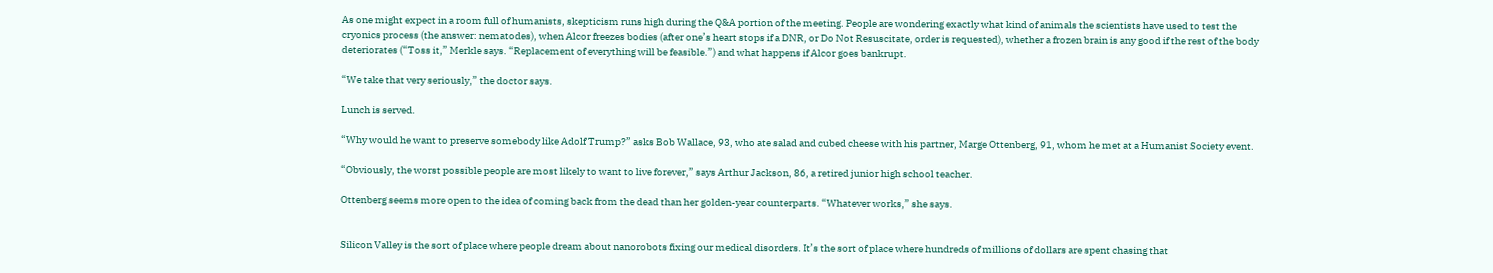As one might expect in a room full of humanists, skepticism runs high during the Q&A portion of the meeting. People are wondering exactly what kind of animals the scientists have used to test the cryonics process (the answer: nematodes), when Alcor freezes bodies (after one’s heart stops if a DNR, or Do Not Resuscitate, order is requested), whether a frozen brain is any good if the rest of the body deteriorates (“Toss it,” Merkle says. “Replacement of everything will be feasible.”) and what happens if Alcor goes bankrupt.

“We take that very seriously,” the doctor says.

Lunch is served.

“Why would he want to preserve somebody like Adolf Trump?” asks Bob Wallace, 93, who ate salad and cubed cheese with his partner, Marge Ottenberg, 91, whom he met at a Humanist Society event.

“Obviously, the worst possible people are most likely to want to live forever,” says Arthur Jackson, 86, a retired junior high school teacher.

Ottenberg seems more open to the idea of coming back from the dead than her golden-year counterparts. “Whatever works,” she says.


Silicon Valley is the sort of place where people dream about nanorobots fixing our medical disorders. It’s the sort of place where hundreds of millions of dollars are spent chasing that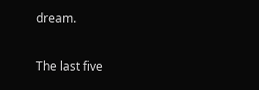dream.

The last five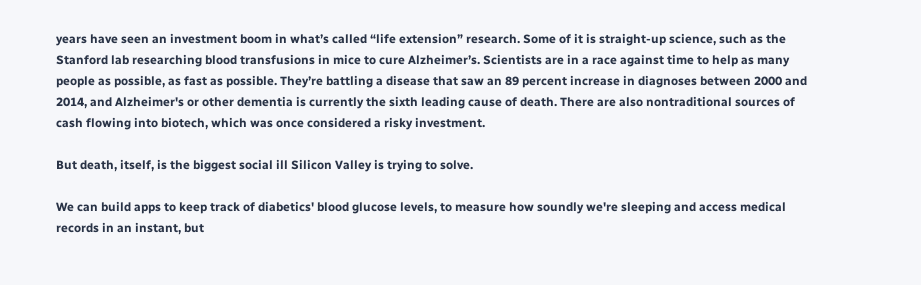years have seen an investment boom in what’s called “life extension” research. Some of it is straight-up science, such as the Stanford lab researching blood transfusions in mice to cure Alzheimer’s. Scientists are in a race against time to help as many people as possible, as fast as possible. They’re battling a disease that saw an 89 percent increase in diagnoses between 2000 and 2014, and Alzheimer's or other dementia is currently the sixth leading cause of death. There are also nontraditional sources of cash flowing into biotech, which was once considered a risky investment.

But death, itself, is the biggest social ill Silicon Valley is trying to solve.

We can build apps to keep track of diabetics' blood glucose levels, to measure how soundly we're sleeping and access medical records in an instant, but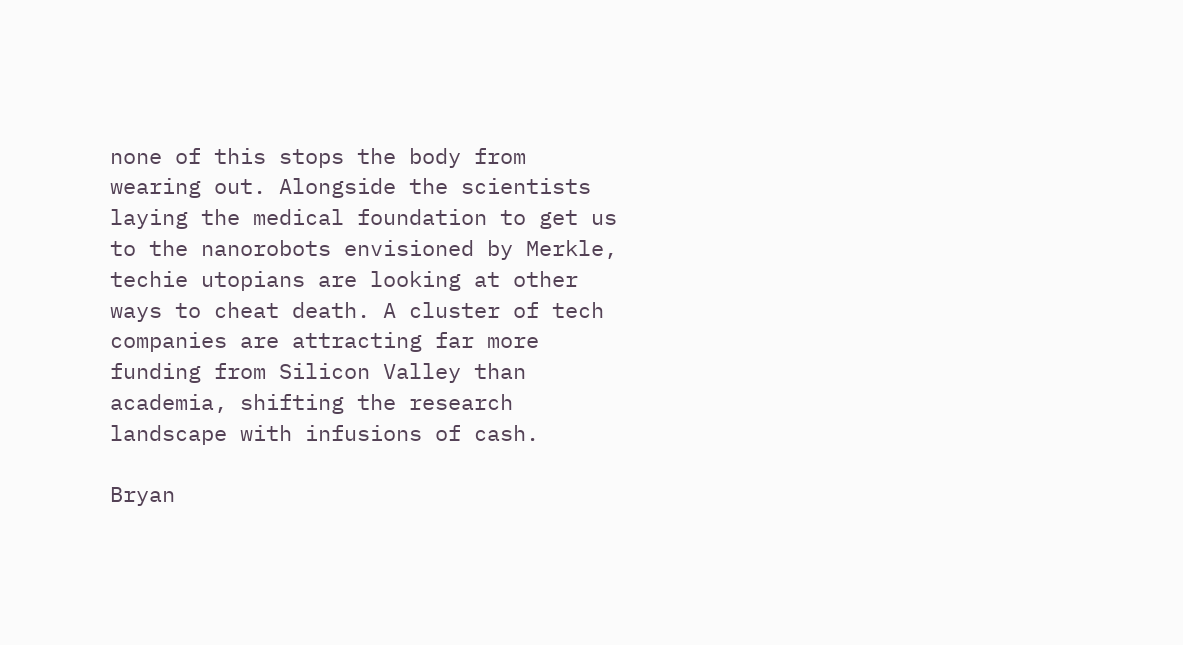none of this stops the body from wearing out. Alongside the scientists laying the medical foundation to get us to the nanorobots envisioned by Merkle, techie utopians are looking at other ways to cheat death. A cluster of tech companies are attracting far more funding from Silicon Valley than academia, shifting the research landscape with infusions of cash.

Bryan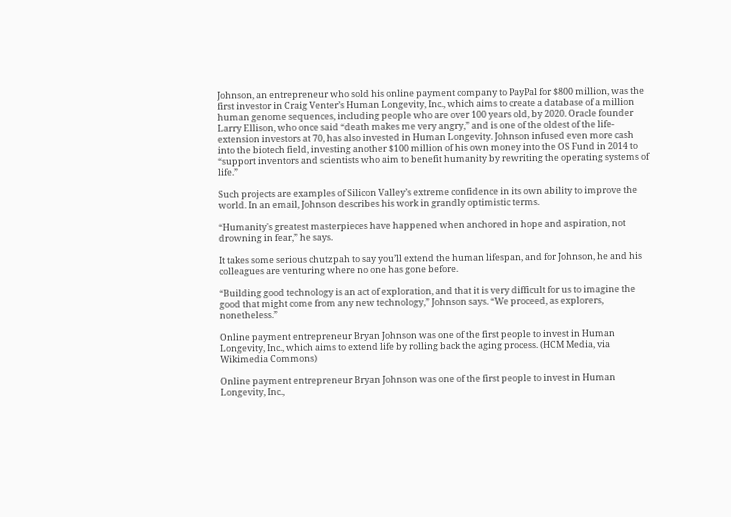Johnson, an entrepreneur who sold his online payment company to PayPal for $800 million, was the first investor in Craig Venter’s Human Longevity, Inc., which aims to create a database of a million human genome sequences, including people who are over 100 years old, by 2020. Oracle founder Larry Ellison, who once said “death makes me very angry,” and is one of the oldest of the life-extension investors at 70, has also invested in Human Longevity. Johnson infused even more cash into the biotech field, investing another $100 million of his own money into the OS Fund in 2014 to “support inventors and scientists who aim to benefit humanity by rewriting the operating systems of life.”

Such projects are examples of Silicon Valley’s extreme confidence in its own ability to improve the world. In an email, Johnson describes his work in grandly optimistic terms.

“Humanity's greatest masterpieces have happened when anchored in hope and aspiration, not drowning in fear,” he says.

It takes some serious chutzpah to say you’ll extend the human lifespan, and for Johnson, he and his colleagues are venturing where no one has gone before.

“Building good technology is an act of exploration, and that it is very difficult for us to imagine the good that might come from any new technology,” Johnson says. “We proceed, as explorers, nonetheless.”

Online payment entrepreneur Bryan Johnson was one of the first people to invest in Human Longevity, Inc., which aims to extend life by rolling back the aging process. (HCM Media, via Wikimedia Commons)

Online payment entrepreneur Bryan Johnson was one of the first people to invest in Human Longevity, Inc.,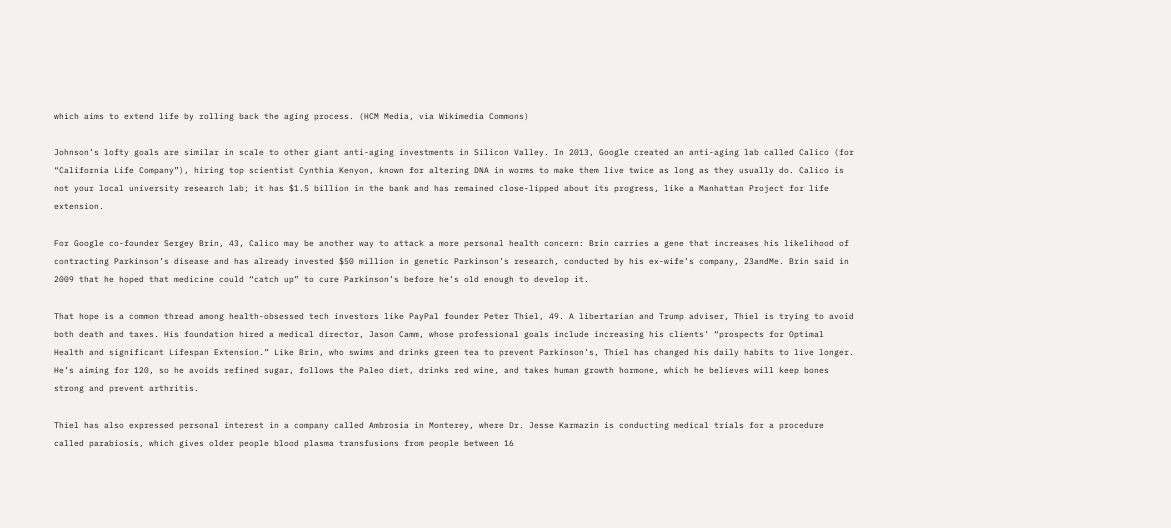which aims to extend life by rolling back the aging process. (HCM Media, via Wikimedia Commons)

Johnson’s lofty goals are similar in scale to other giant anti-aging investments in Silicon Valley. In 2013, Google created an anti-aging lab called Calico (for “California Life Company”), hiring top scientist Cynthia Kenyon, known for altering DNA in worms to make them live twice as long as they usually do. Calico is not your local university research lab; it has $1.5 billion in the bank and has remained close-lipped about its progress, like a Manhattan Project for life extension.

For Google co-founder Sergey Brin, 43, Calico may be another way to attack a more personal health concern: Brin carries a gene that increases his likelihood of contracting Parkinson’s disease and has already invested $50 million in genetic Parkinson’s research, conducted by his ex-wife’s company, 23andMe. Brin said in 2009 that he hoped that medicine could “catch up” to cure Parkinson’s before he’s old enough to develop it.

That hope is a common thread among health-obsessed tech investors like PayPal founder Peter Thiel, 49. A libertarian and Trump adviser, Thiel is trying to avoid both death and taxes. His foundation hired a medical director, Jason Camm, whose professional goals include increasing his clients’ “prospects for Optimal Health and significant Lifespan Extension.” Like Brin, who swims and drinks green tea to prevent Parkinson’s, Thiel has changed his daily habits to live longer. He’s aiming for 120, so he avoids refined sugar, follows the Paleo diet, drinks red wine, and takes human growth hormone, which he believes will keep bones strong and prevent arthritis.

Thiel has also expressed personal interest in a company called Ambrosia in Monterey, where Dr. Jesse Karmazin is conducting medical trials for a procedure called parabiosis, which gives older people blood plasma transfusions from people between 16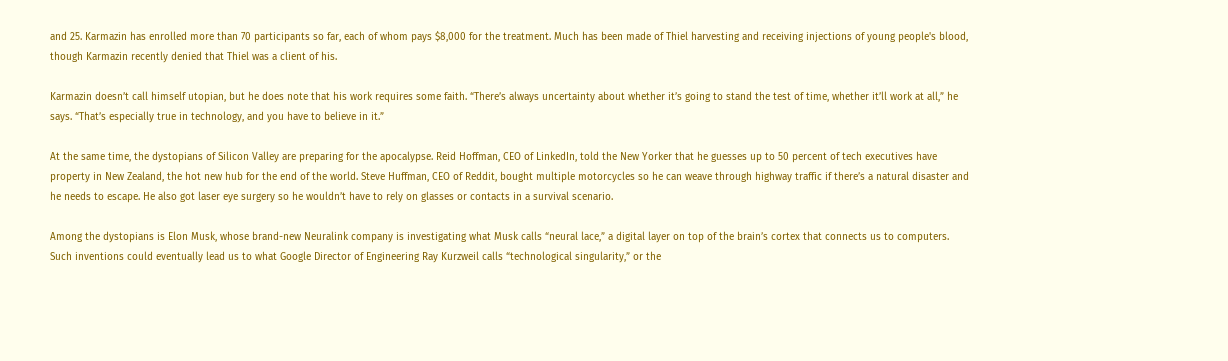and 25. Karmazin has enrolled more than 70 participants so far, each of whom pays $8,000 for the treatment. Much has been made of Thiel harvesting and receiving injections of young people's blood, though Karmazin recently denied that Thiel was a client of his.

Karmazin doesn’t call himself utopian, but he does note that his work requires some faith. “There’s always uncertainty about whether it’s going to stand the test of time, whether it’ll work at all,” he says. “That’s especially true in technology, and you have to believe in it.”

At the same time, the dystopians of Silicon Valley are preparing for the apocalypse. Reid Hoffman, CEO of LinkedIn, told the New Yorker that he guesses up to 50 percent of tech executives have property in New Zealand, the hot new hub for the end of the world. Steve Huffman, CEO of Reddit, bought multiple motorcycles so he can weave through highway traffic if there’s a natural disaster and he needs to escape. He also got laser eye surgery so he wouldn’t have to rely on glasses or contacts in a survival scenario.

Among the dystopians is Elon Musk, whose brand-new Neuralink company is investigating what Musk calls “neural lace,” a digital layer on top of the brain’s cortex that connects us to computers. Such inventions could eventually lead us to what Google Director of Engineering Ray Kurzweil calls “technological singularity,” or the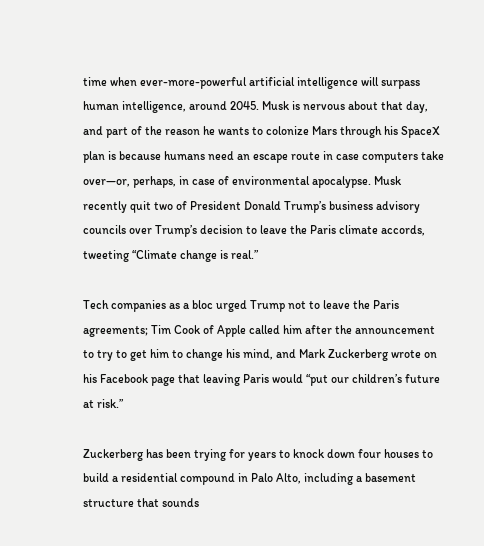time when ever-more-powerful artificial intelligence will surpass human intelligence, around 2045. Musk is nervous about that day, and part of the reason he wants to colonize Mars through his SpaceX plan is because humans need an escape route in case computers take over—or, perhaps, in case of environmental apocalypse. Musk recently quit two of President Donald Trump’s business advisory councils over Trump’s decision to leave the Paris climate accords, tweeting “Climate change is real.”

Tech companies as a bloc urged Trump not to leave the Paris agreements; Tim Cook of Apple called him after the announcement to try to get him to change his mind, and Mark Zuckerberg wrote on his Facebook page that leaving Paris would “put our children’s future at risk.”

Zuckerberg has been trying for years to knock down four houses to build a residential compound in Palo Alto, including a basement structure that sounds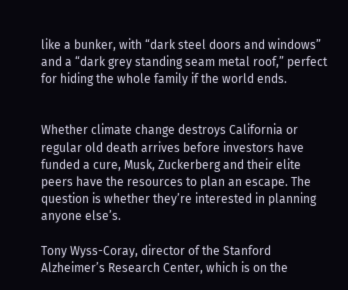like a bunker, with “dark steel doors and windows” and a “dark grey standing seam metal roof,” perfect for hiding the whole family if the world ends.


Whether climate change destroys California or regular old death arrives before investors have funded a cure, Musk, Zuckerberg and their elite peers have the resources to plan an escape. The question is whether they’re interested in planning anyone else’s.

Tony Wyss-Coray, director of the Stanford Alzheimer’s Research Center, which is on the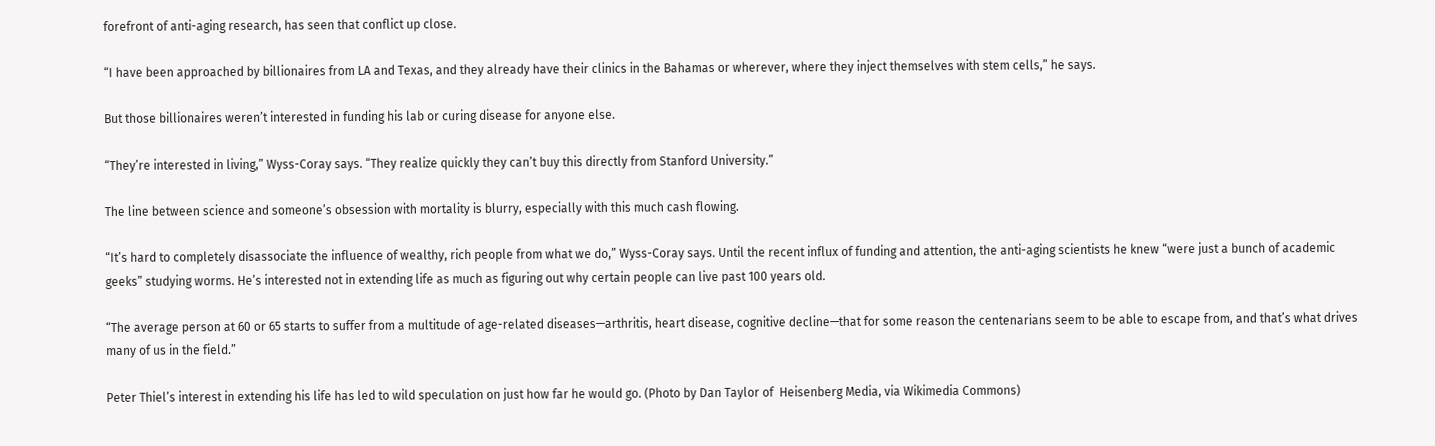forefront of anti-aging research, has seen that conflict up close.

“I have been approached by billionaires from LA and Texas, and they already have their clinics in the Bahamas or wherever, where they inject themselves with stem cells,” he says.

But those billionaires weren’t interested in funding his lab or curing disease for anyone else.

“They’re interested in living,” Wyss-Coray says. “They realize quickly they can’t buy this directly from Stanford University.”

The line between science and someone’s obsession with mortality is blurry, especially with this much cash flowing.

“It’s hard to completely disassociate the influence of wealthy, rich people from what we do,” Wyss-Coray says. Until the recent influx of funding and attention, the anti-aging scientists he knew “were just a bunch of academic geeks” studying worms. He’s interested not in extending life as much as figuring out why certain people can live past 100 years old.

“The average person at 60 or 65 starts to suffer from a multitude of age-related diseases—arthritis, heart disease, cognitive decline—that for some reason the centenarians seem to be able to escape from, and that’s what drives many of us in the field.”

Peter Thiel’s interest in extending his life has led to wild speculation on just how far he would go. (Photo by Dan Taylor of  Heisenberg Media, via Wikimedia Commons)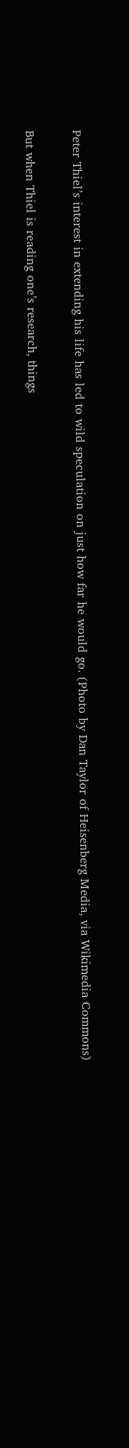Peter Thiel’s interest in extending his life has led to wild speculation on just how far he would go. (Photo by Dan Taylor of Heisenberg Media, via Wikimedia Commons)

But when Thiel is reading one’s research, things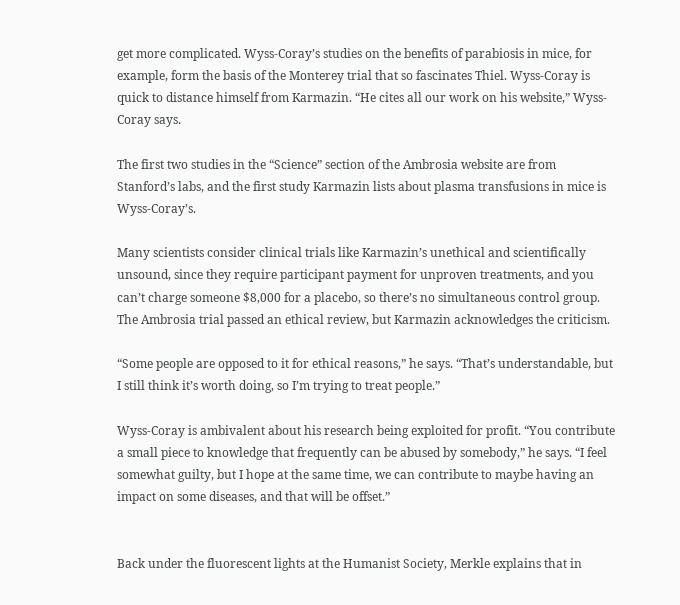get more complicated. Wyss-Coray’s studies on the benefits of parabiosis in mice, for example, form the basis of the Monterey trial that so fascinates Thiel. Wyss-Coray is quick to distance himself from Karmazin. “He cites all our work on his website,” Wyss-Coray says.

The first two studies in the “Science” section of the Ambrosia website are from Stanford’s labs, and the first study Karmazin lists about plasma transfusions in mice is Wyss-Coray’s.

Many scientists consider clinical trials like Karmazin’s unethical and scientifically unsound, since they require participant payment for unproven treatments, and you can’t charge someone $8,000 for a placebo, so there’s no simultaneous control group. The Ambrosia trial passed an ethical review, but Karmazin acknowledges the criticism.

“Some people are opposed to it for ethical reasons,” he says. “That’s understandable, but I still think it’s worth doing, so I’m trying to treat people.”

Wyss-Coray is ambivalent about his research being exploited for profit. “You contribute a small piece to knowledge that frequently can be abused by somebody,” he says. “I feel somewhat guilty, but I hope at the same time, we can contribute to maybe having an impact on some diseases, and that will be offset.”


Back under the fluorescent lights at the Humanist Society, Merkle explains that in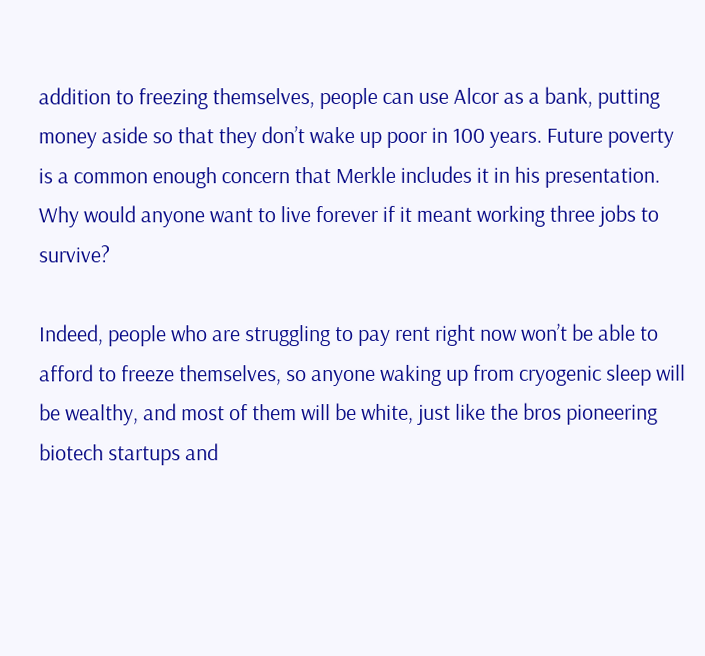addition to freezing themselves, people can use Alcor as a bank, putting money aside so that they don’t wake up poor in 100 years. Future poverty is a common enough concern that Merkle includes it in his presentation. Why would anyone want to live forever if it meant working three jobs to survive?

Indeed, people who are struggling to pay rent right now won’t be able to afford to freeze themselves, so anyone waking up from cryogenic sleep will be wealthy, and most of them will be white, just like the bros pioneering biotech startups and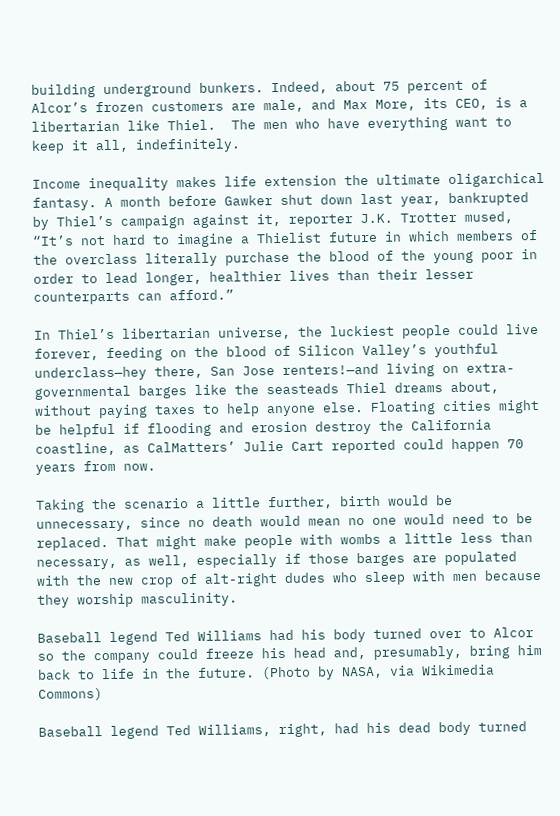building underground bunkers. Indeed, about 75 percent of Alcor’s frozen customers are male, and Max More, its CEO, is a libertarian like Thiel.  The men who have everything want to keep it all, indefinitely.

Income inequality makes life extension the ultimate oligarchical fantasy. A month before Gawker shut down last year, bankrupted by Thiel’s campaign against it, reporter J.K. Trotter mused, “It’s not hard to imagine a Thielist future in which members of the overclass literally purchase the blood of the young poor in order to lead longer, healthier lives than their lesser counterparts can afford.”

In Thiel’s libertarian universe, the luckiest people could live forever, feeding on the blood of Silicon Valley’s youthful underclass—hey there, San Jose renters!—and living on extra-governmental barges like the seasteads Thiel dreams about, without paying taxes to help anyone else. Floating cities might be helpful if flooding and erosion destroy the California coastline, as CalMatters’ Julie Cart reported could happen 70 years from now.

Taking the scenario a little further, birth would be unnecessary, since no death would mean no one would need to be replaced. That might make people with wombs a little less than necessary, as well, especially if those barges are populated with the new crop of alt-right dudes who sleep with men because they worship masculinity.

Baseball legend Ted Williams had his body turned over to Alcor so the company could freeze his head and, presumably, bring him back to life in the future. (Photo by NASA, via Wikimedia Commons)

Baseball legend Ted Williams, right, had his dead body turned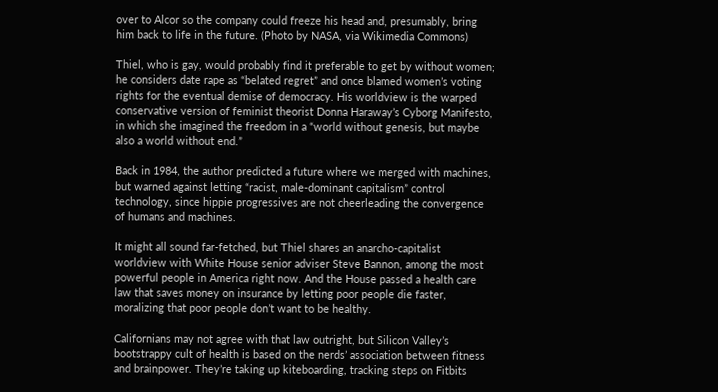over to Alcor so the company could freeze his head and, presumably, bring him back to life in the future. (Photo by NASA, via Wikimedia Commons)

Thiel, who is gay, would probably find it preferable to get by without women; he considers date rape as “belated regret” and once blamed women’s voting rights for the eventual demise of democracy. His worldview is the warped conservative version of feminist theorist Donna Haraway’s Cyborg Manifesto, in which she imagined the freedom in a “world without genesis, but maybe also a world without end.”

Back in 1984, the author predicted a future where we merged with machines, but warned against letting “racist, male-dominant capitalism” control technology, since hippie progressives are not cheerleading the convergence of humans and machines.

It might all sound far-fetched, but Thiel shares an anarcho-capitalist worldview with White House senior adviser Steve Bannon, among the most powerful people in America right now. And the House passed a health care law that saves money on insurance by letting poor people die faster, moralizing that poor people don’t want to be healthy.

Californians may not agree with that law outright, but Silicon Valley’s bootstrappy cult of health is based on the nerds’ association between fitness and brainpower. They’re taking up kiteboarding, tracking steps on Fitbits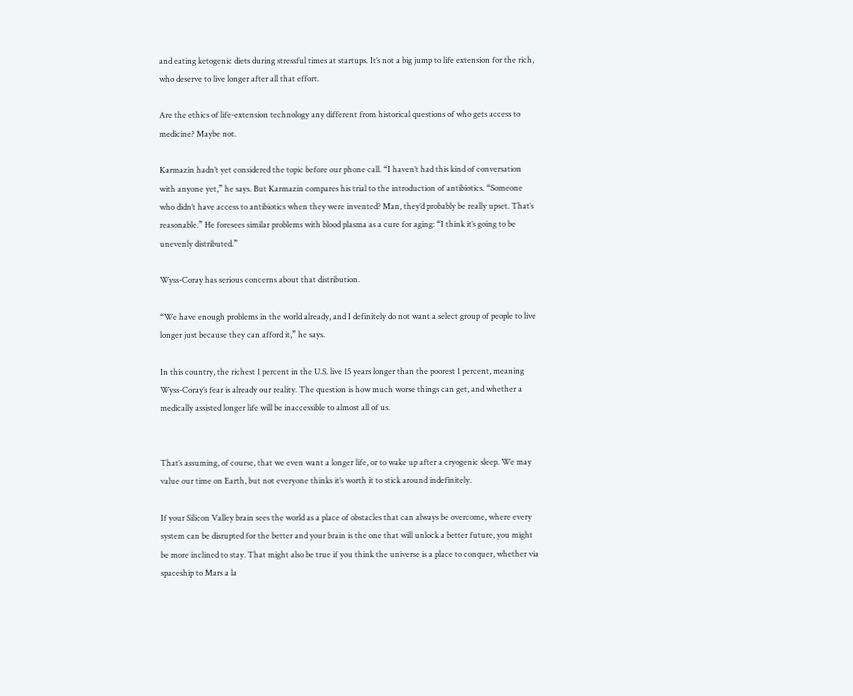and eating ketogenic diets during stressful times at startups. It’s not a big jump to life extension for the rich, who deserve to live longer after all that effort.

Are the ethics of life-extension technology any different from historical questions of who gets access to medicine? Maybe not.

Karmazin hadn’t yet considered the topic before our phone call. “I haven’t had this kind of conversation with anyone yet,” he says. But Karmazin compares his trial to the introduction of antibiotics. “Someone who didn’t have access to antibiotics when they were invented? Man, they’d probably be really upset. That’s reasonable.” He foresees similar problems with blood plasma as a cure for aging: “I think it’s going to be unevenly distributed.”

Wyss-Coray has serious concerns about that distribution.

“We have enough problems in the world already, and I definitely do not want a select group of people to live longer just because they can afford it,” he says.

In this country, the richest 1 percent in the U.S. live 15 years longer than the poorest 1 percent, meaning Wyss-Coray’s fear is already our reality. The question is how much worse things can get, and whether a medically assisted longer life will be inaccessible to almost all of us.


That’s assuming, of course, that we even want a longer life, or to wake up after a cryogenic sleep. We may value our time on Earth, but not everyone thinks it’s worth it to stick around indefinitely.

If your Silicon Valley brain sees the world as a place of obstacles that can always be overcome, where every system can be disrupted for the better and your brain is the one that will unlock a better future, you might be more inclined to stay. That might also be true if you think the universe is a place to conquer, whether via spaceship to Mars a la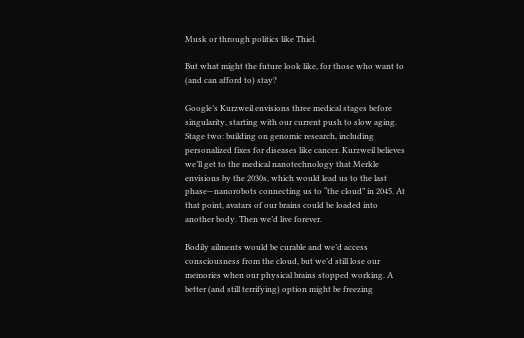Musk or through politics like Thiel.

But what might the future look like, for those who want to (and can afford to) stay?

Google’s Kurzweil envisions three medical stages before singularity, starting with our current push to slow aging. Stage two: building on genomic research, including personalized fixes for diseases like cancer. Kurzweil believes we’ll get to the medical nanotechnology that Merkle envisions by the 2030s, which would lead us to the last phase—nanorobots connecting us to “the cloud” in 2045. At that point, avatars of our brains could be loaded into another body. Then we’d live forever.

Bodily ailments would be curable and we’d access consciousness from the cloud, but we’d still lose our memories when our physical brains stopped working. A better (and still terrifying) option might be freezing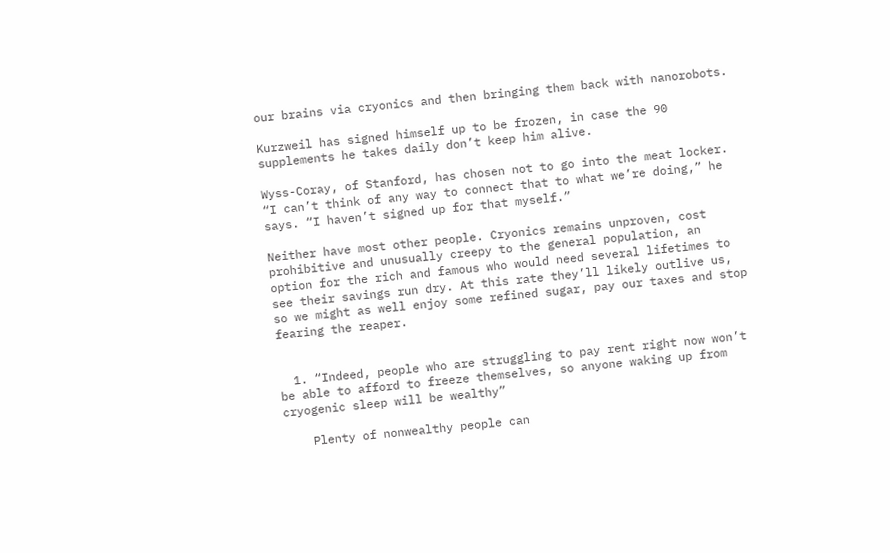our brains via cryonics and then bringing them back with nanorobots.

Kurzweil has signed himself up to be frozen, in case the 90 supplements he takes daily don’t keep him alive.

Wyss-Coray, of Stanford, has chosen not to go into the meat locker. “I can’t think of any way to connect that to what we’re doing,” he says. “I haven’t signed up for that myself.”

Neither have most other people. Cryonics remains unproven, cost prohibitive and unusually creepy to the general population, an option for the rich and famous who would need several lifetimes to see their savings run dry. At this rate they’ll likely outlive us, so we might as well enjoy some refined sugar, pay our taxes and stop fearing the reaper.


  1. “Indeed, people who are struggling to pay rent right now won’t be able to afford to freeze themselves, so anyone waking up from cryogenic sleep will be wealthy”

    Plenty of nonwealthy people can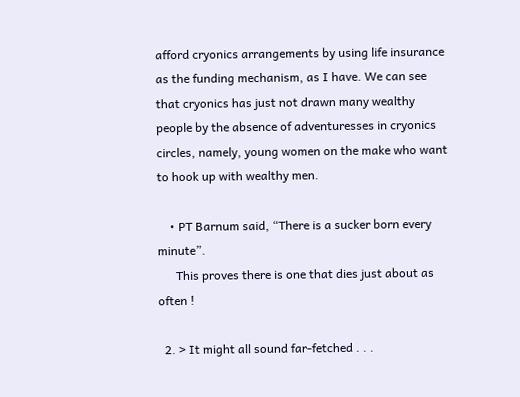afford cryonics arrangements by using life insurance as the funding mechanism, as I have. We can see that cryonics has just not drawn many wealthy people by the absence of adventuresses in cryonics circles, namely, young women on the make who want to hook up with wealthy men.

    • PT Barnum said, “There is a sucker born every minute”.
      This proves there is one that dies just about as often !

  2. > It might all sound far-fetched . . .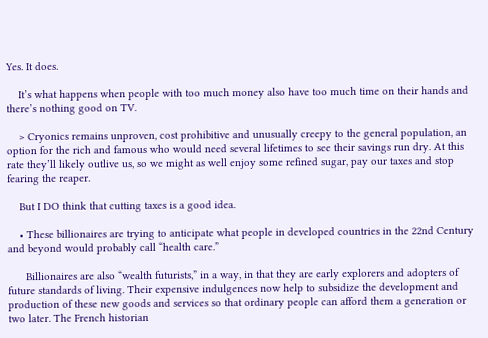Yes. It does.

    It’s what happens when people with too much money also have too much time on their hands and there’s nothing good on TV.

    > Cryonics remains unproven, cost prohibitive and unusually creepy to the general population, an option for the rich and famous who would need several lifetimes to see their savings run dry. At this rate they’ll likely outlive us, so we might as well enjoy some refined sugar, pay our taxes and stop fearing the reaper.

    But I DO think that cutting taxes is a good idea.

    • These billionaires are trying to anticipate what people in developed countries in the 22nd Century and beyond would probably call “health care.”

      Billionaires are also “wealth futurists,” in a way, in that they are early explorers and adopters of future standards of living. Their expensive indulgences now help to subsidize the development and production of these new goods and services so that ordinary people can afford them a generation or two later. The French historian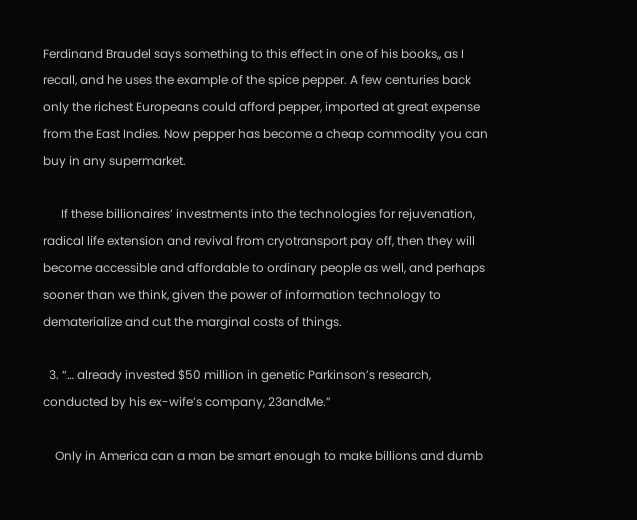Ferdinand Braudel says something to this effect in one of his books,, as I recall, and he uses the example of the spice pepper. A few centuries back only the richest Europeans could afford pepper, imported at great expense from the East Indies. Now pepper has become a cheap commodity you can buy in any supermarket.

      If these billionaires’ investments into the technologies for rejuvenation, radical life extension and revival from cryotransport pay off, then they will become accessible and affordable to ordinary people as well, and perhaps sooner than we think, given the power of information technology to dematerialize and cut the marginal costs of things.

  3. “… already invested $50 million in genetic Parkinson’s research, conducted by his ex-wife’s company, 23andMe.”

    Only in America can a man be smart enough to make billions and dumb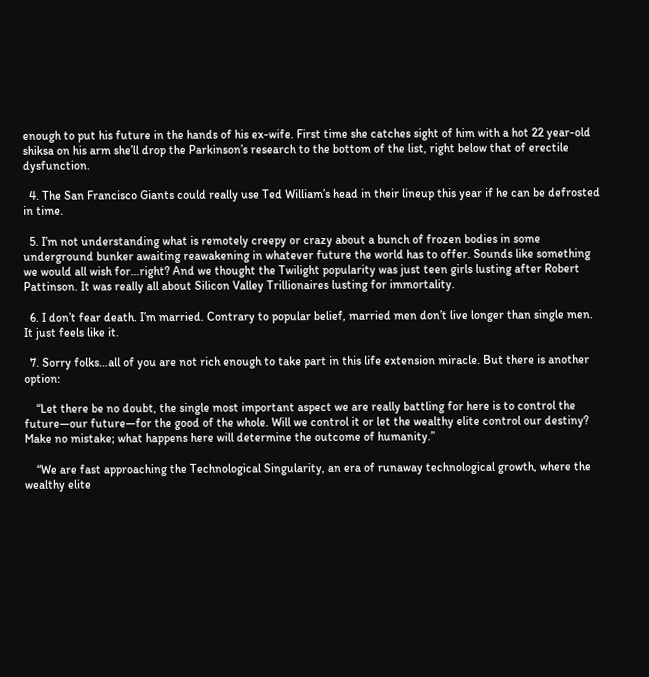enough to put his future in the hands of his ex-wife. First time she catches sight of him with a hot 22 year-old shiksa on his arm she’ll drop the Parkinson’s research to the bottom of the list, right below that of erectile dysfunction.

  4. The San Francisco Giants could really use Ted William’s head in their lineup this year if he can be defrosted in time.

  5. I’m not understanding what is remotely creepy or crazy about a bunch of frozen bodies in some underground bunker awaiting reawakening in whatever future the world has to offer. Sounds like something we would all wish for…right? And we thought the Twilight popularity was just teen girls lusting after Robert Pattinson. It was really all about Silicon Valley Trillionaires lusting for immortality.

  6. I don’t fear death. I’m married. Contrary to popular belief, married men don’t live longer than single men. It just feels like it.

  7. Sorry folks…all of you are not rich enough to take part in this life extension miracle. But there is another option:

    “Let there be no doubt, the single most important aspect we are really battling for here is to control the future—our future—for the good of the whole. Will we control it or let the wealthy elite control our destiny? Make no mistake; what happens here will determine the outcome of humanity.”

    “We are fast approaching the Technological Singularity, an era of runaway technological growth, where the wealthy elite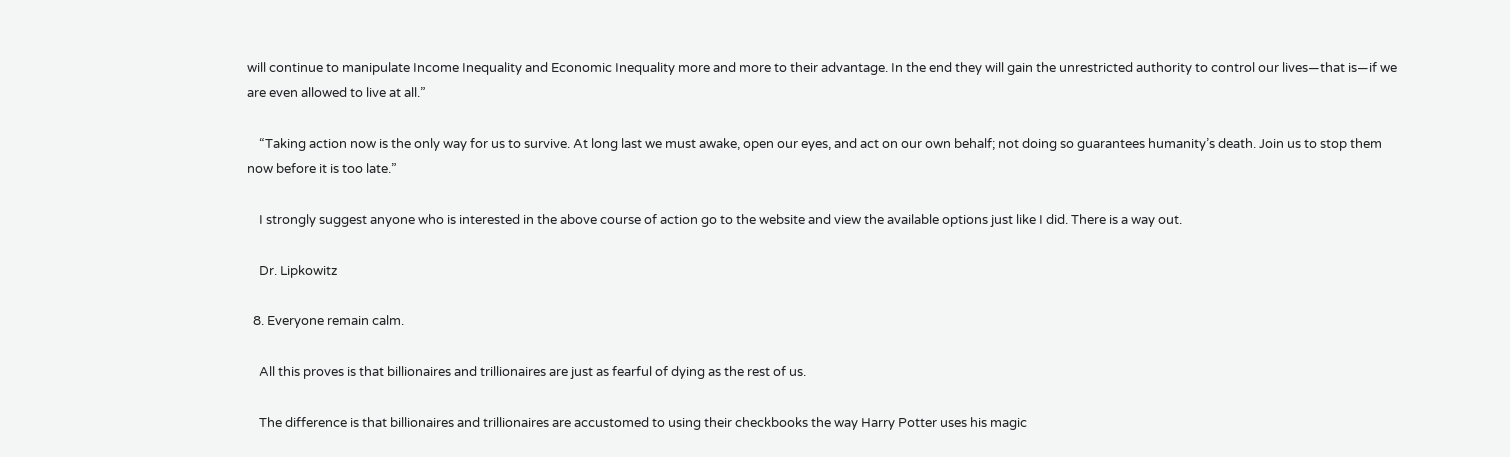will continue to manipulate Income Inequality and Economic Inequality more and more to their advantage. In the end they will gain the unrestricted authority to control our lives—that is—if we are even allowed to live at all.”

    “Taking action now is the only way for us to survive. At long last we must awake, open our eyes, and act on our own behalf; not doing so guarantees humanity’s death. Join us to stop them now before it is too late.”

    I strongly suggest anyone who is interested in the above course of action go to the website and view the available options just like I did. There is a way out.

    Dr. Lipkowitz

  8. Everyone remain calm.

    All this proves is that billionaires and trillionaires are just as fearful of dying as the rest of us.

    The difference is that billionaires and trillionaires are accustomed to using their checkbooks the way Harry Potter uses his magic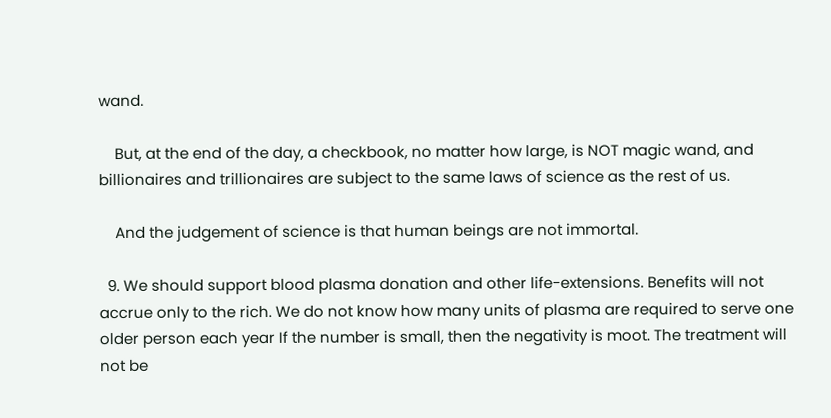wand.

    But, at the end of the day, a checkbook, no matter how large, is NOT magic wand, and billionaires and trillionaires are subject to the same laws of science as the rest of us.

    And the judgement of science is that human beings are not immortal.

  9. We should support blood plasma donation and other life-extensions. Benefits will not accrue only to the rich. We do not know how many units of plasma are required to serve one older person each year If the number is small, then the negativity is moot. The treatment will not be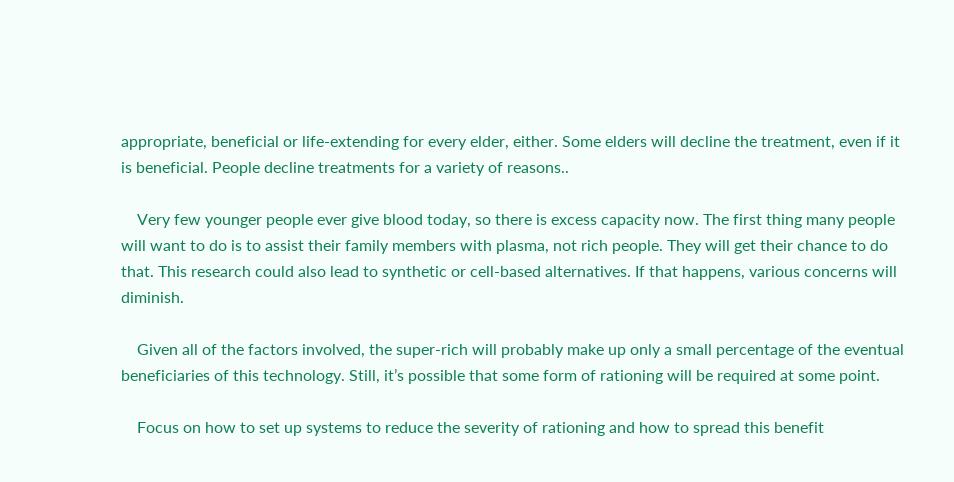appropriate, beneficial or life-extending for every elder, either. Some elders will decline the treatment, even if it is beneficial. People decline treatments for a variety of reasons..

    Very few younger people ever give blood today, so there is excess capacity now. The first thing many people will want to do is to assist their family members with plasma, not rich people. They will get their chance to do that. This research could also lead to synthetic or cell-based alternatives. If that happens, various concerns will diminish.

    Given all of the factors involved, the super-rich will probably make up only a small percentage of the eventual beneficiaries of this technology. Still, it’s possible that some form of rationing will be required at some point.

    Focus on how to set up systems to reduce the severity of rationing and how to spread this benefit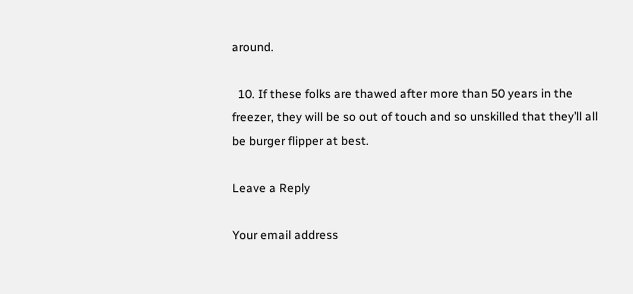around.

  10. If these folks are thawed after more than 50 years in the freezer, they will be so out of touch and so unskilled that they’ll all be burger flipper at best.

Leave a Reply

Your email address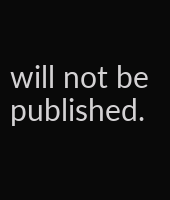will not be published.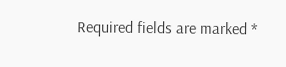Required fields are marked *